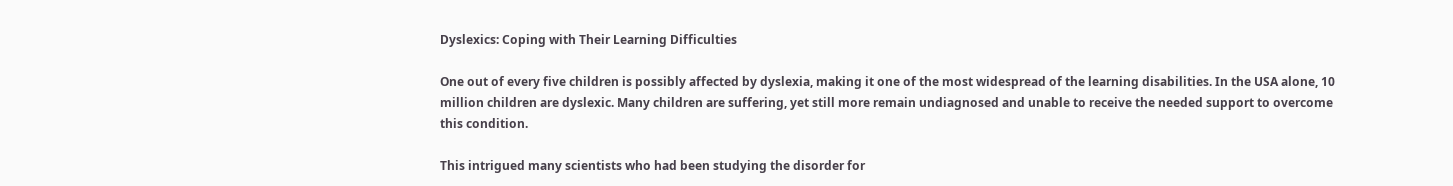Dyslexics: Coping with Their Learning Difficulties

One out of every five children is possibly affected by dyslexia, making it one of the most widespread of the learning disabilities. In the USA alone, 10 million children are dyslexic. Many children are suffering, yet still more remain undiagnosed and unable to receive the needed support to overcome this condition.

This intrigued many scientists who had been studying the disorder for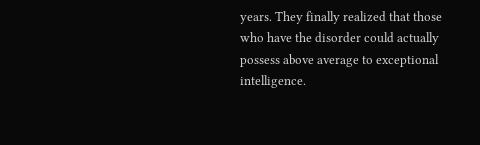years. They finally realized that those who have the disorder could actually possess above average to exceptional intelligence.